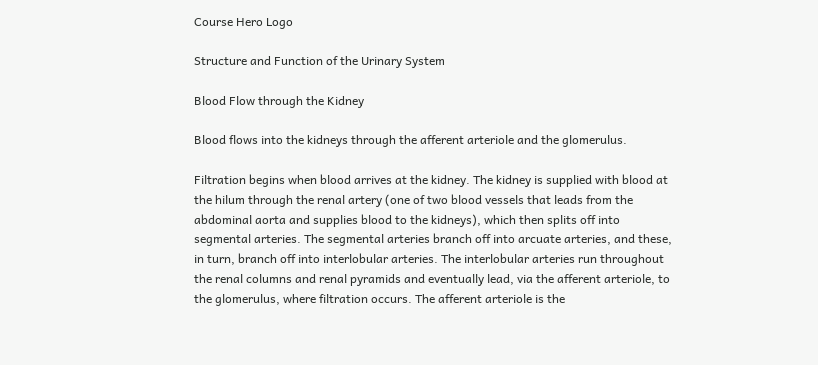Course Hero Logo

Structure and Function of the Urinary System

Blood Flow through the Kidney

Blood flows into the kidneys through the afferent arteriole and the glomerulus.

Filtration begins when blood arrives at the kidney. The kidney is supplied with blood at the hilum through the renal artery (one of two blood vessels that leads from the abdominal aorta and supplies blood to the kidneys), which then splits off into segmental arteries. The segmental arteries branch off into arcuate arteries, and these, in turn, branch off into interlobular arteries. The interlobular arteries run throughout the renal columns and renal pyramids and eventually lead, via the afferent arteriole, to the glomerulus, where filtration occurs. The afferent arteriole is the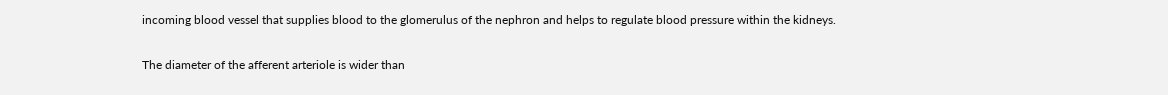incoming blood vessel that supplies blood to the glomerulus of the nephron and helps to regulate blood pressure within the kidneys.

The diameter of the afferent arteriole is wider than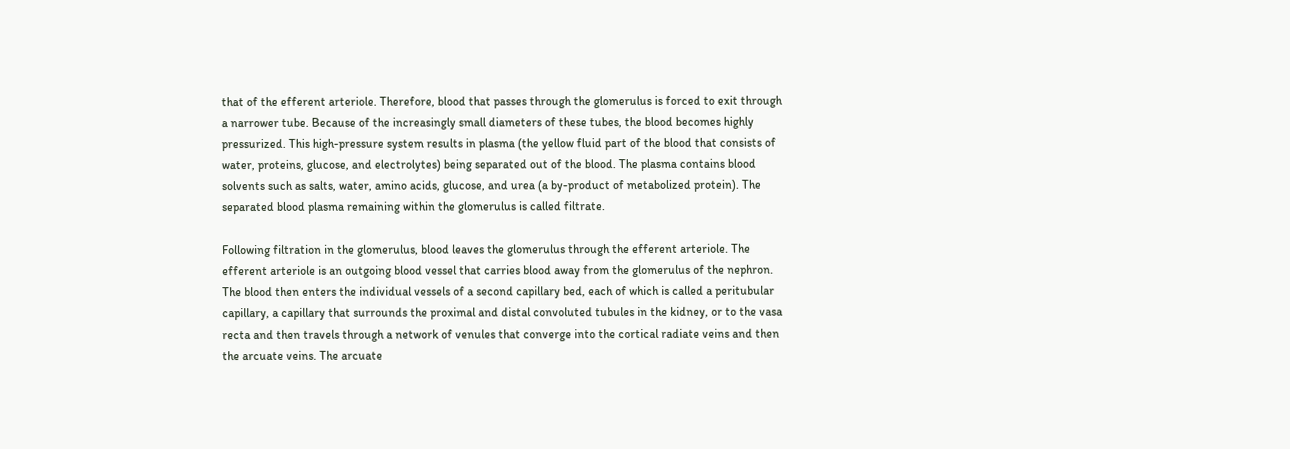that of the efferent arteriole. Therefore, blood that passes through the glomerulus is forced to exit through a narrower tube. Because of the increasingly small diameters of these tubes, the blood becomes highly pressurized. This high-pressure system results in plasma (the yellow fluid part of the blood that consists of water, proteins, glucose, and electrolytes) being separated out of the blood. The plasma contains blood solvents such as salts, water, amino acids, glucose, and urea (a by-product of metabolized protein). The separated blood plasma remaining within the glomerulus is called filtrate.

Following filtration in the glomerulus, blood leaves the glomerulus through the efferent arteriole. The efferent arteriole is an outgoing blood vessel that carries blood away from the glomerulus of the nephron. The blood then enters the individual vessels of a second capillary bed, each of which is called a peritubular capillary, a capillary that surrounds the proximal and distal convoluted tubules in the kidney, or to the vasa recta and then travels through a network of venules that converge into the cortical radiate veins and then the arcuate veins. The arcuate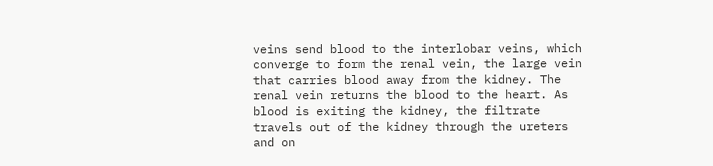veins send blood to the interlobar veins, which converge to form the renal vein, the large vein that carries blood away from the kidney. The renal vein returns the blood to the heart. As blood is exiting the kidney, the filtrate travels out of the kidney through the ureters and on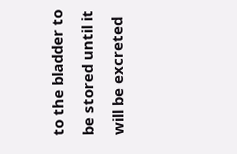to the bladder to be stored until it will be excreted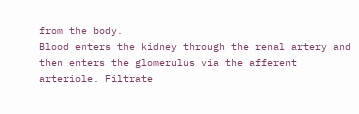from the body.
Blood enters the kidney through the renal artery and then enters the glomerulus via the afferent arteriole. Filtrate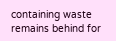containing waste remains behind for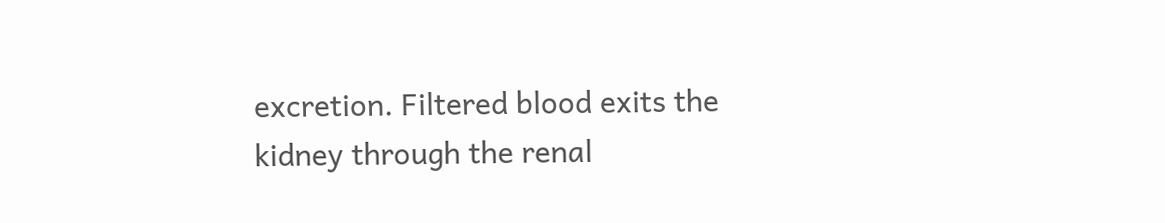excretion. Filtered blood exits the kidney through the renal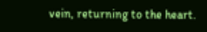vein, returning to the heart.